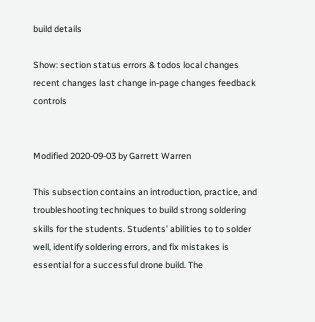build details

Show: section status errors & todos local changes recent changes last change in-page changes feedback controls


Modified 2020-09-03 by Garrett Warren

This subsection contains an introduction, practice, and troubleshooting techniques to build strong soldering skills for the students. Students’ abilities to to solder well, identify soldering errors, and fix mistakes is essential for a successful drone build. The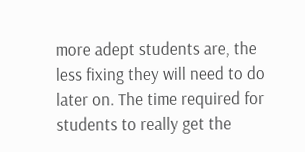more adept students are, the less fixing they will need to do later on. The time required for students to really get the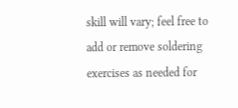skill will vary; feel free to add or remove soldering exercises as needed for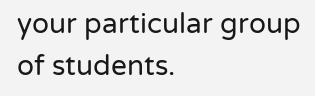your particular group of students.